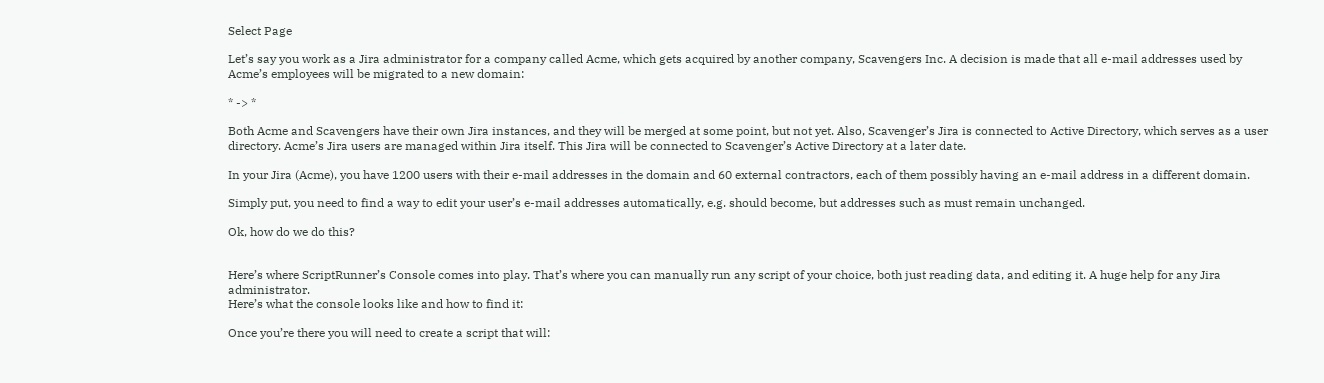Select Page

Let’s say you work as a Jira administrator for a company called Acme, which gets acquired by another company, Scavengers Inc. A decision is made that all e-mail addresses used by Acme’s employees will be migrated to a new domain:

* -> *

Both Acme and Scavengers have their own Jira instances, and they will be merged at some point, but not yet. Also, Scavenger’s Jira is connected to Active Directory, which serves as a user directory. Acme’s Jira users are managed within Jira itself. This Jira will be connected to Scavenger’s Active Directory at a later date.

In your Jira (Acme), you have 1200 users with their e-mail addresses in the domain and 60 external contractors, each of them possibly having an e-mail address in a different domain.

Simply put, you need to find a way to edit your user’s e-mail addresses automatically, e.g. should become, but addresses such as must remain unchanged.

Ok, how do we do this?


Here’s where ScriptRunner’s Console comes into play. That’s where you can manually run any script of your choice, both just reading data, and editing it. A huge help for any Jira administrator.
Here’s what the console looks like and how to find it:

Once you’re there you will need to create a script that will: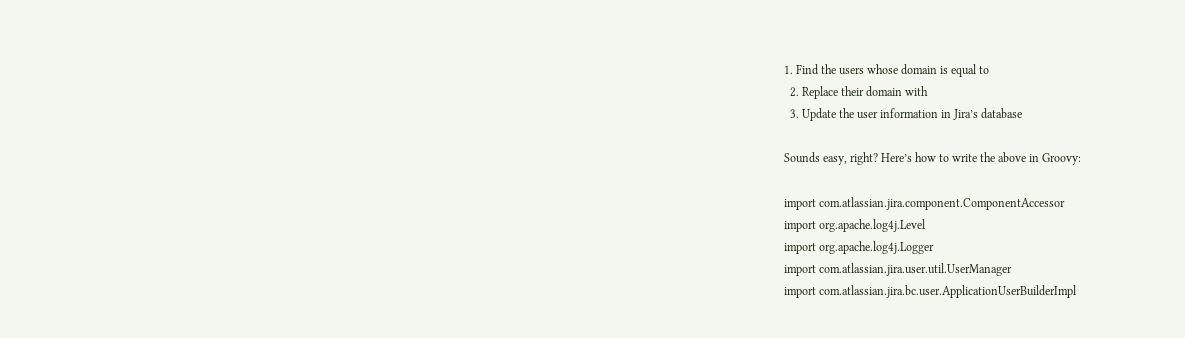1. Find the users whose domain is equal to
  2. Replace their domain with
  3. Update the user information in Jira’s database

Sounds easy, right? Here’s how to write the above in Groovy:

import com.atlassian.jira.component.ComponentAccessor
import org.apache.log4j.Level
import org.apache.log4j.Logger
import com.atlassian.jira.user.util.UserManager
import com.atlassian.jira.bc.user.ApplicationUserBuilderImpl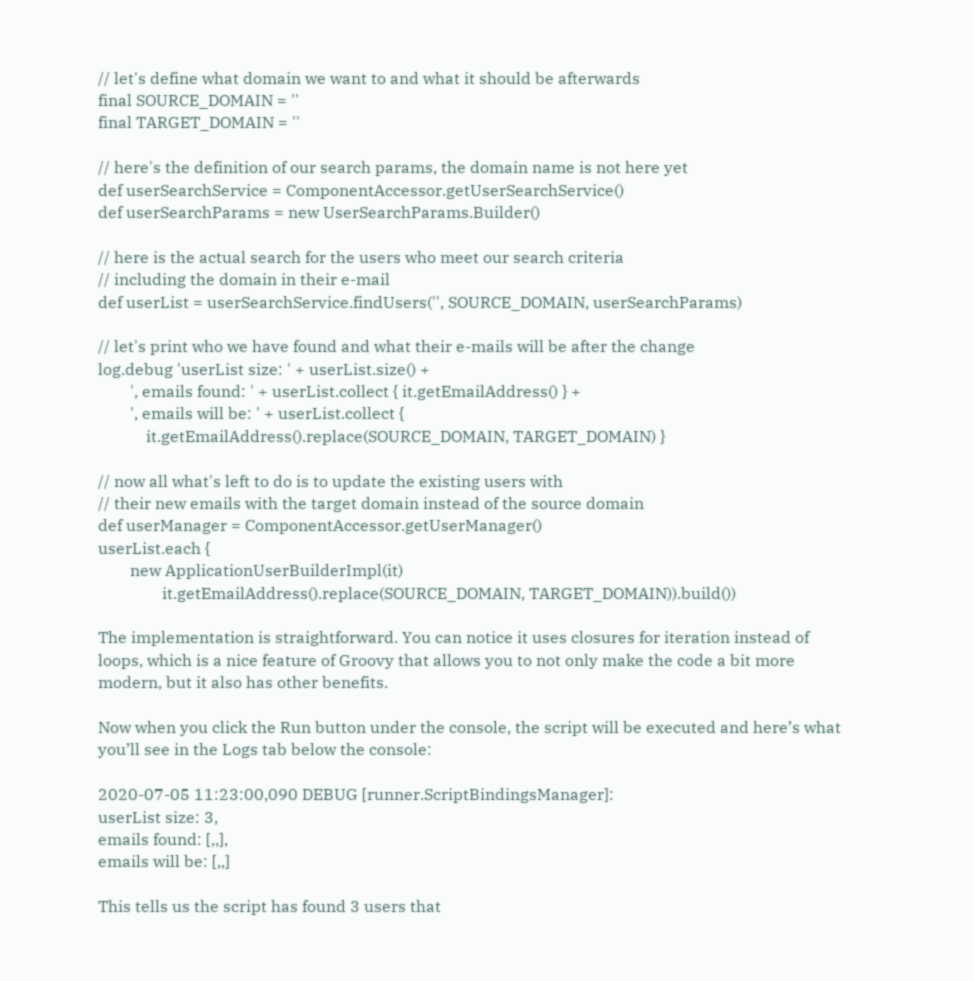// let's define what domain we want to and what it should be afterwards
final SOURCE_DOMAIN = ''
final TARGET_DOMAIN = ''

// here's the definition of our search params, the domain name is not here yet
def userSearchService = ComponentAccessor.getUserSearchService()
def userSearchParams = new UserSearchParams.Builder()

// here is the actual search for the users who meet our search criteria
// including the domain in their e-mail
def userList = userSearchService.findUsers('', SOURCE_DOMAIN, userSearchParams)

// let's print who we have found and what their e-mails will be after the change
log.debug 'userList size: ' + userList.size() +
        ', emails found: ' + userList.collect { it.getEmailAddress() } +
        ', emails will be: ' + userList.collect {
            it.getEmailAddress().replace(SOURCE_DOMAIN, TARGET_DOMAIN) }

// now all what's left to do is to update the existing users with
// their new emails with the target domain instead of the source domain
def userManager = ComponentAccessor.getUserManager()
userList.each {
        new ApplicationUserBuilderImpl(it)
                it.getEmailAddress().replace(SOURCE_DOMAIN, TARGET_DOMAIN)).build())

The implementation is straightforward. You can notice it uses closures for iteration instead of loops, which is a nice feature of Groovy that allows you to not only make the code a bit more modern, but it also has other benefits.

Now when you click the Run button under the console, the script will be executed and here’s what you’ll see in the Logs tab below the console:

2020-07-05 11:23:00,090 DEBUG [runner.ScriptBindingsManager]:
userList size: 3,
emails found: [,,],
emails will be: [,,]

This tells us the script has found 3 users that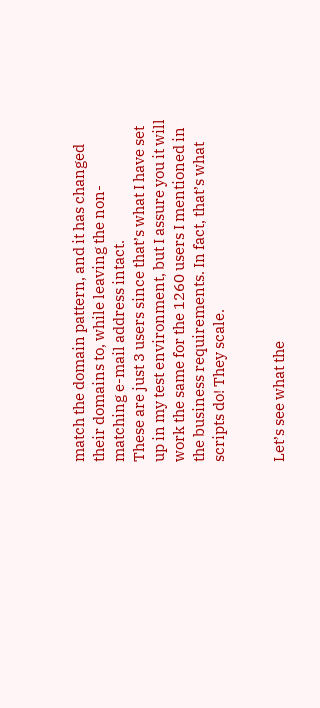match the domain pattern, and it has changed their domains to, while leaving the non-matching e-mail address intact.
These are just 3 users since that’s what I have set up in my test environment, but I assure you it will work the same for the 1260 users I mentioned in the business requirements. In fact, that’s what scripts do! They scale.


Let’s see what the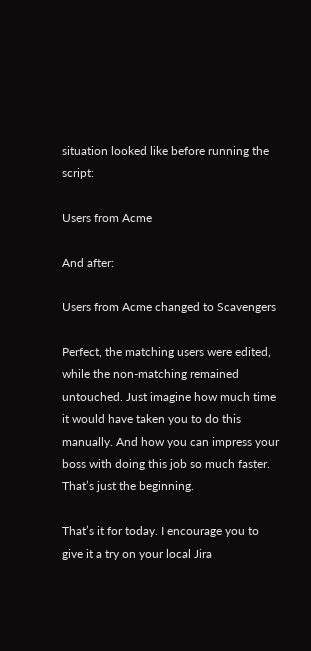situation looked like before running the script:

Users from Acme

And after:

Users from Acme changed to Scavengers

Perfect, the matching users were edited, while the non-matching remained untouched. Just imagine how much time it would have taken you to do this manually. And how you can impress your boss with doing this job so much faster. That’s just the beginning.

That’s it for today. I encourage you to give it a try on your local Jira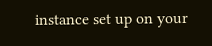instance set up on your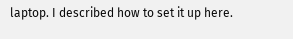laptop. I described how to set it up here.